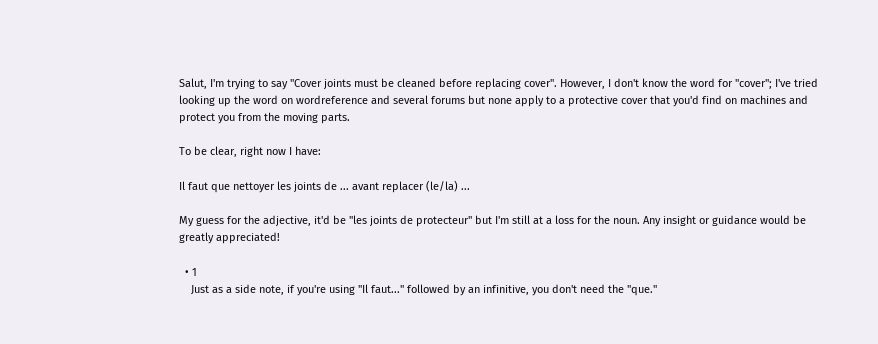Salut, I'm trying to say "Cover joints must be cleaned before replacing cover". However, I don't know the word for "cover"; I've tried looking up the word on wordreference and several forums but none apply to a protective cover that you'd find on machines and protect you from the moving parts.

To be clear, right now I have:

Il faut que nettoyer les joints de ... avant replacer (le/la) ...

My guess for the adjective, it'd be "les joints de protecteur" but I'm still at a loss for the noun. Any insight or guidance would be greatly appreciated!

  • 1
    Just as a side note, if you're using "Il faut..." followed by an infinitive, you don't need the "que."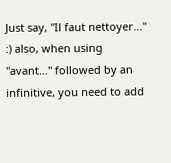Just say, "Il faut nettoyer..." :) also, when using "avant..." followed by an infinitive, you need to add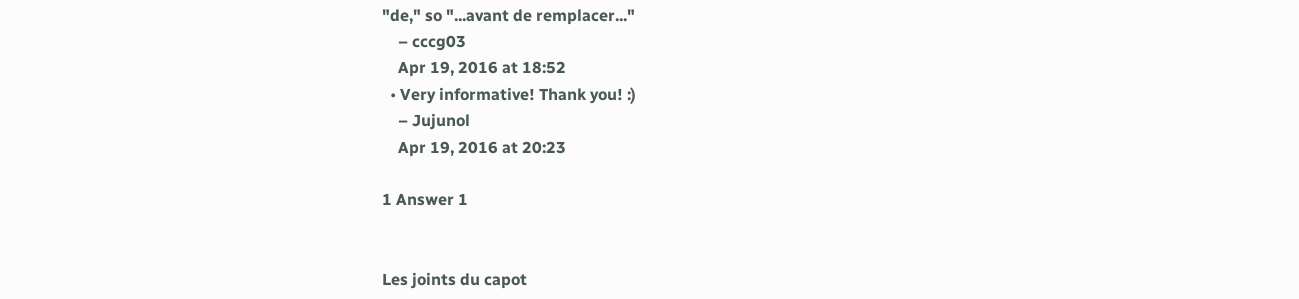"de," so "...avant de remplacer..."
    – cccg03
    Apr 19, 2016 at 18:52
  • Very informative! Thank you! :)
    – Jujunol
    Apr 19, 2016 at 20:23

1 Answer 1


Les joints du capot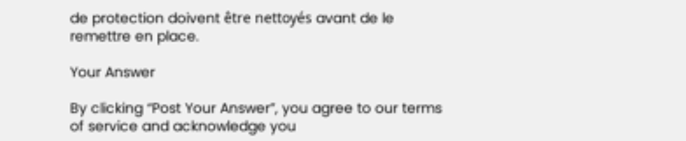de protection doivent être nettoyés avant de le remettre en place.

Your Answer

By clicking “Post Your Answer”, you agree to our terms of service and acknowledge you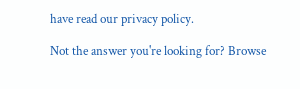have read our privacy policy.

Not the answer you're looking for? Browse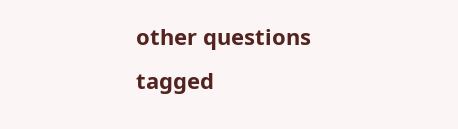other questions tagged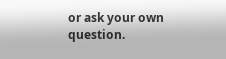or ask your own question.